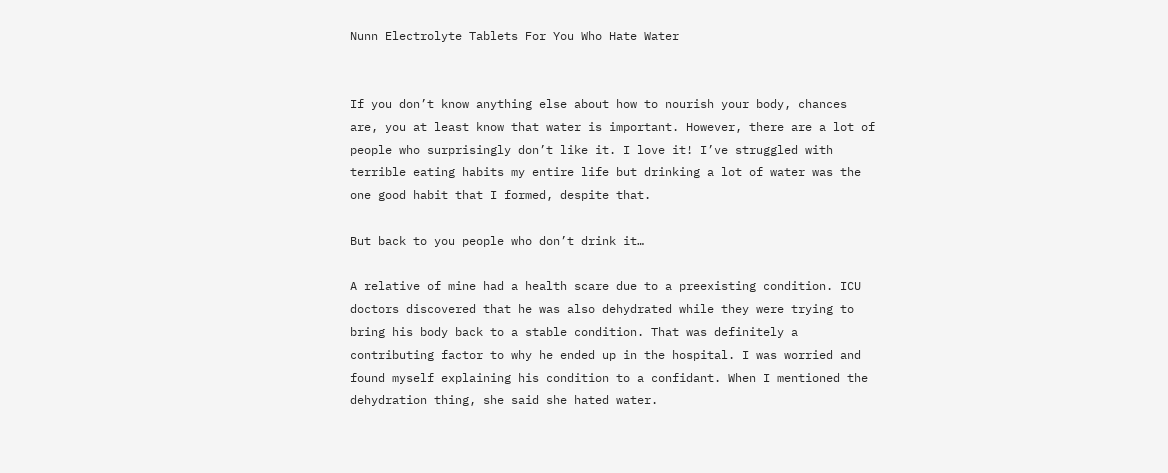Nunn Electrolyte Tablets For You Who Hate Water


If you don’t know anything else about how to nourish your body, chances are, you at least know that water is important. However, there are a lot of people who surprisingly don’t like it. I love it! I’ve struggled with terrible eating habits my entire life but drinking a lot of water was the one good habit that I formed, despite that.

But back to you people who don’t drink it…

A relative of mine had a health scare due to a preexisting condition. ICU doctors discovered that he was also dehydrated while they were trying to bring his body back to a stable condition. That was definitely a contributing factor to why he ended up in the hospital. I was worried and found myself explaining his condition to a confidant. When I mentioned the dehydration thing, she said she hated water.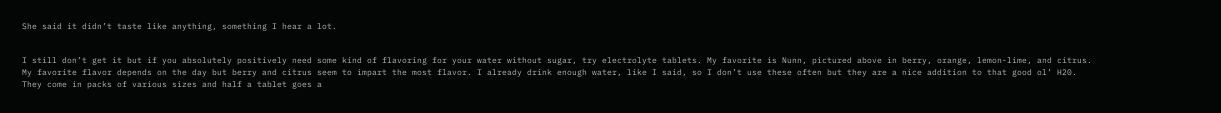She said it didn’t taste like anything, something I hear a lot.


I still don’t get it but if you absolutely positively need some kind of flavoring for your water without sugar, try electrolyte tablets. My favorite is Nunn, pictured above in berry, orange, lemon-lime, and citrus. My favorite flavor depends on the day but berry and citrus seem to impart the most flavor. I already drink enough water, like I said, so I don’t use these often but they are a nice addition to that good ol’ H20. They come in packs of various sizes and half a tablet goes a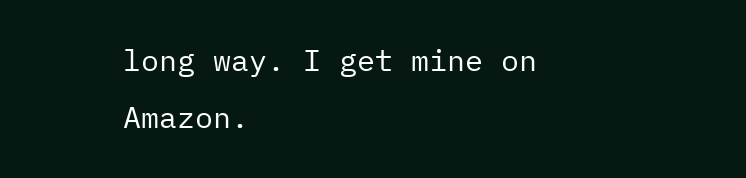long way. I get mine on Amazon.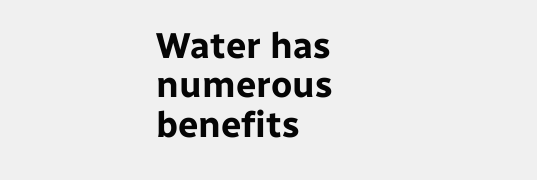Water has numerous benefits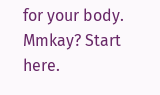for your body. Mmkay? Start here.